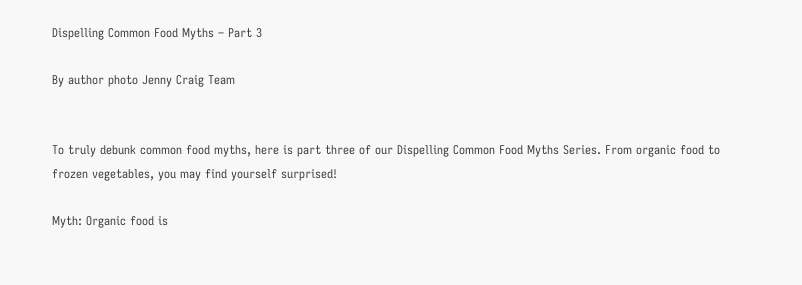Dispelling Common Food Myths – Part 3

By author photo Jenny Craig Team


To truly debunk common food myths, here is part three of our Dispelling Common Food Myths Series. From organic food to frozen vegetables, you may find yourself surprised!

Myth: Organic food is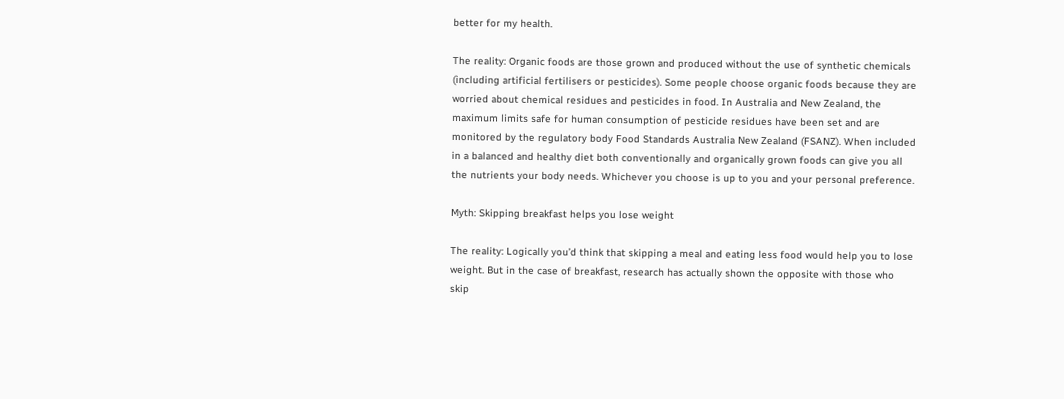better for my health.

The reality: Organic foods are those grown and produced without the use of synthetic chemicals (including artificial fertilisers or pesticides). Some people choose organic foods because they are worried about chemical residues and pesticides in food. In Australia and New Zealand, the maximum limits safe for human consumption of pesticide residues have been set and are monitored by the regulatory body Food Standards Australia New Zealand (FSANZ). When included in a balanced and healthy diet both conventionally and organically grown foods can give you all the nutrients your body needs. Whichever you choose is up to you and your personal preference.

Myth: Skipping breakfast helps you lose weight

The reality: Logically you’d think that skipping a meal and eating less food would help you to lose weight. But in the case of breakfast, research has actually shown the opposite with those who skip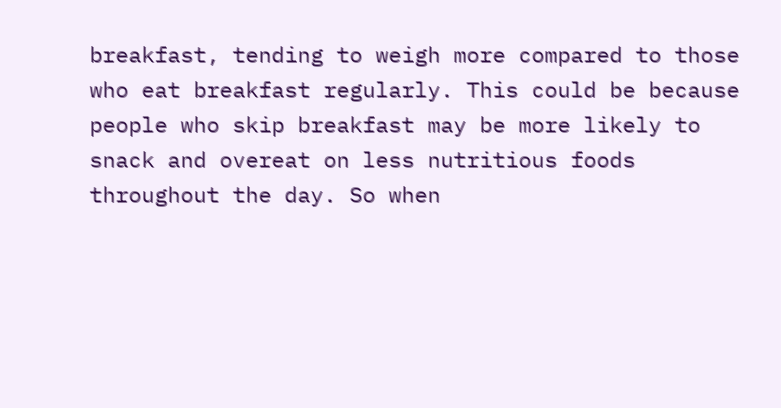breakfast, tending to weigh more compared to those who eat breakfast regularly. This could be because people who skip breakfast may be more likely to snack and overeat on less nutritious foods throughout the day. So when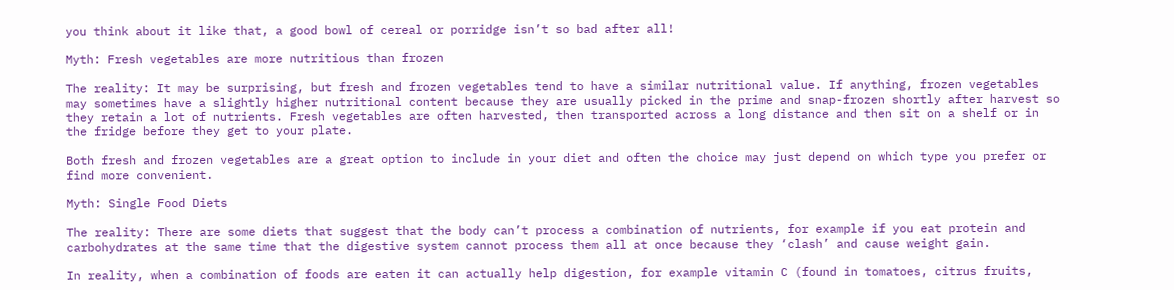you think about it like that, a good bowl of cereal or porridge isn’t so bad after all!

Myth: Fresh vegetables are more nutritious than frozen

The reality: It may be surprising, but fresh and frozen vegetables tend to have a similar nutritional value. If anything, frozen vegetables may sometimes have a slightly higher nutritional content because they are usually picked in the prime and snap-frozen shortly after harvest so they retain a lot of nutrients. Fresh vegetables are often harvested, then transported across a long distance and then sit on a shelf or in the fridge before they get to your plate.

Both fresh and frozen vegetables are a great option to include in your diet and often the choice may just depend on which type you prefer or find more convenient.

Myth: Single Food Diets

The reality: There are some diets that suggest that the body can’t process a combination of nutrients, for example if you eat protein and carbohydrates at the same time that the digestive system cannot process them all at once because they ‘clash’ and cause weight gain.

In reality, when a combination of foods are eaten it can actually help digestion, for example vitamin C (found in tomatoes, citrus fruits,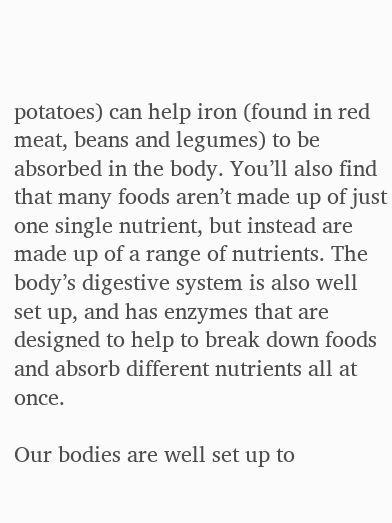potatoes) can help iron (found in red meat, beans and legumes) to be absorbed in the body. You’ll also find that many foods aren’t made up of just one single nutrient, but instead are made up of a range of nutrients. The body’s digestive system is also well set up, and has enzymes that are designed to help to break down foods and absorb different nutrients all at once.

Our bodies are well set up to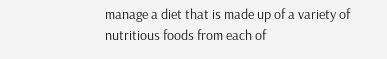manage a diet that is made up of a variety of nutritious foods from each of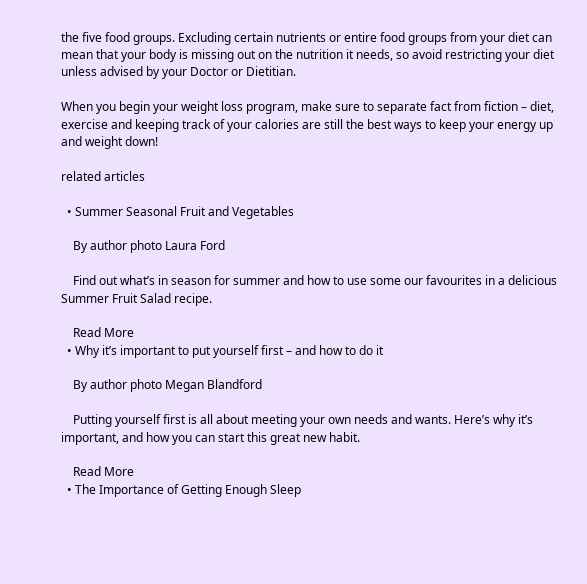the five food groups. Excluding certain nutrients or entire food groups from your diet can mean that your body is missing out on the nutrition it needs, so avoid restricting your diet unless advised by your Doctor or Dietitian.

When you begin your weight loss program, make sure to separate fact from fiction – diet, exercise and keeping track of your calories are still the best ways to keep your energy up and weight down!

related articles

  • Summer Seasonal Fruit and Vegetables

    By author photo Laura Ford

    Find out what’s in season for summer and how to use some our favourites in a delicious Summer Fruit Salad recipe.

    Read More
  • Why it’s important to put yourself first – and how to do it

    By author photo Megan Blandford

    Putting yourself first is all about meeting your own needs and wants. Here’s why it’s important, and how you can start this great new habit.

    Read More
  • The Importance of Getting Enough Sleep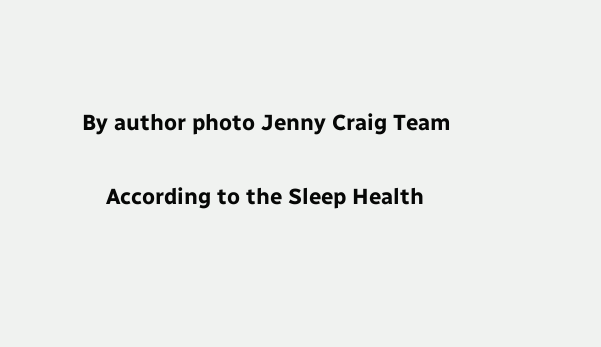By author photo Jenny Craig Team

    According to the Sleep Health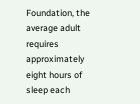Foundation, the average adult requires approximately eight hours of sleep each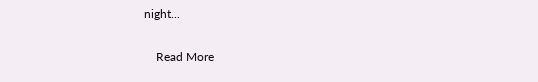night...

    Read More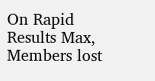On Rapid Results Max, Members lost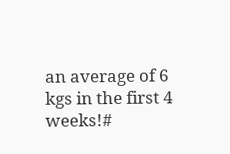an average of 6 kgs in the first 4 weeks!#